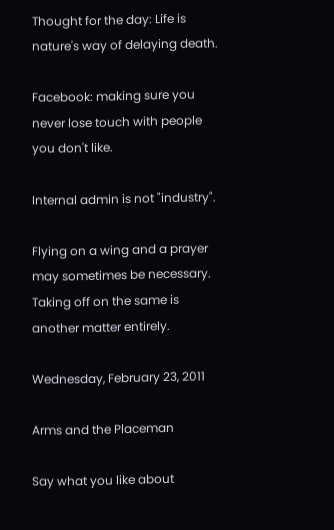Thought for the day: Life is nature's way of delaying death.

Facebook: making sure you never lose touch with people you don't like.

Internal admin is not "industry".

Flying on a wing and a prayer may sometimes be necessary. Taking off on the same is another matter entirely.

Wednesday, February 23, 2011

Arms and the Placeman

Say what you like about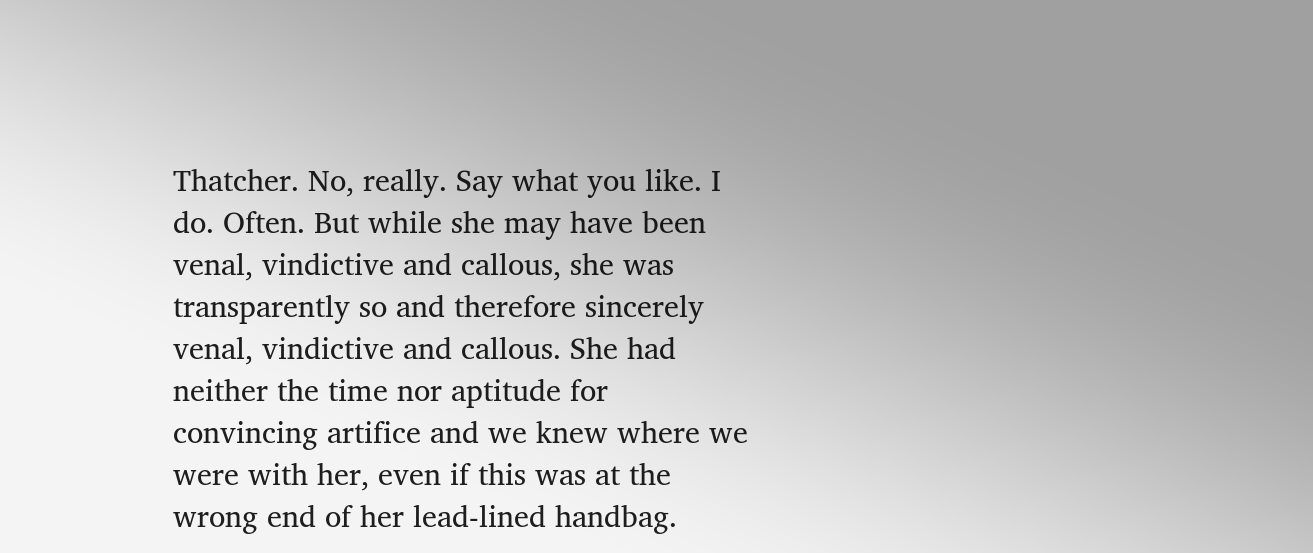Thatcher. No, really. Say what you like. I do. Often. But while she may have been venal, vindictive and callous, she was transparently so and therefore sincerely venal, vindictive and callous. She had neither the time nor aptitude for convincing artifice and we knew where we were with her, even if this was at the wrong end of her lead-lined handbag.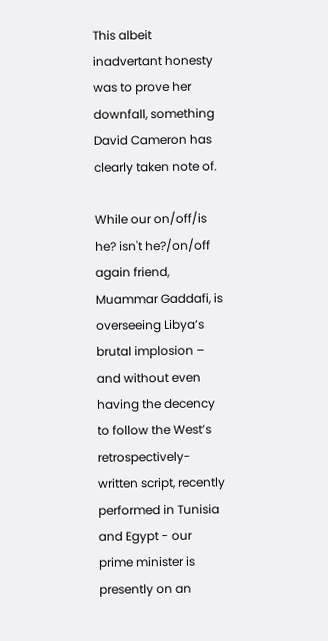This albeit inadvertant honesty was to prove her downfall, something David Cameron has clearly taken note of.

While our on/off/is he? isn't he?/on/off again friend, Muammar Gaddafi, is overseeing Libya’s brutal implosion – and without even having the decency to follow the West’s retrospectively-written script, recently performed in Tunisia and Egypt - our prime minister is presently on an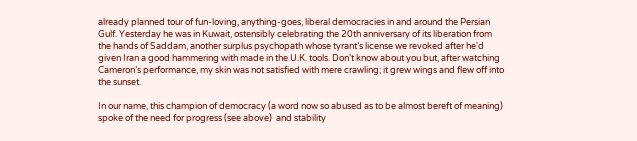already planned tour of fun-loving, anything-goes, liberal democracies in and around the Persian Gulf. Yesterday he was in Kuwait, ostensibly celebrating the 20th anniversary of its liberation from the hands of Saddam, another surplus psychopath whose tyrant’s license we revoked after he'd given Iran a good hammering with made in the U.K. tools. Don’t know about you but, after watching Cameron’s performance, my skin was not satisfied with mere crawling; it grew wings and flew off into the sunset.

In our name, this champion of democracy (a word now so abused as to be almost bereft of meaning) spoke of the need for progress (see above)  and stability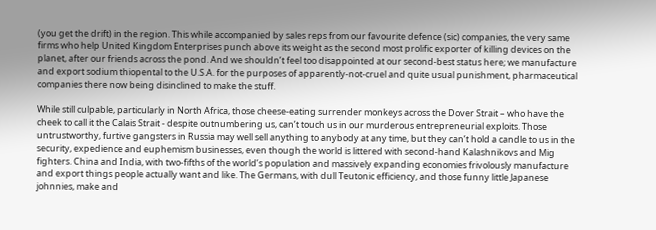(you get the drift) in the region. This while accompanied by sales reps from our favourite defence (sic) companies, the very same firms who help United Kingdom Enterprises punch above its weight as the second most prolific exporter of killing devices on the planet, after our friends across the pond. And we shouldn’t feel too disappointed at our second-best status here; we manufacture and export sodium thiopental to the U.S.A. for the purposes of apparently-not-cruel and quite usual punishment, pharmaceutical companies there now being disinclined to make the stuff.

While still culpable, particularly in North Africa, those cheese-eating surrender monkeys across the Dover Strait – who have the cheek to call it the Calais Strait - despite outnumbering us, can’t touch us in our murderous entrepreneurial exploits. Those untrustworthy, furtive gangsters in Russia may well sell anything to anybody at any time, but they can’t hold a candle to us in the security, expedience and euphemism businesses, even though the world is littered with second-hand Kalashnikovs and Mig fighters. China and India, with two-fifths of the world’s population and massively expanding economies frivolously manufacture and export things people actually want and like. The Germans, with dull Teutonic efficiency, and those funny little Japanese johnnies, make and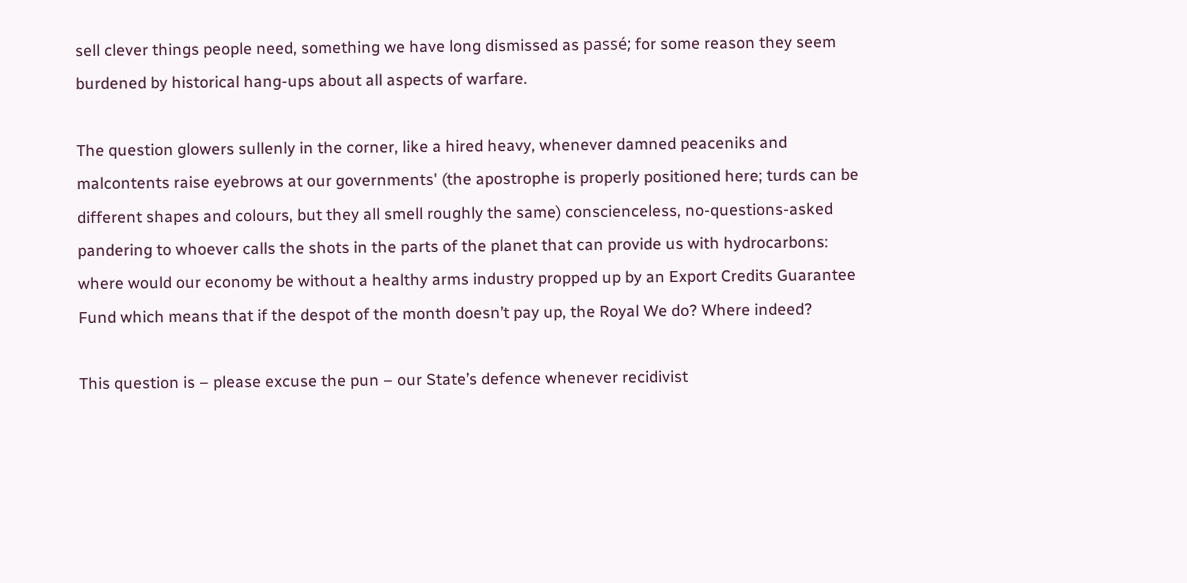sell clever things people need, something we have long dismissed as passé; for some reason they seem burdened by historical hang-ups about all aspects of warfare.

The question glowers sullenly in the corner, like a hired heavy, whenever damned peaceniks and malcontents raise eyebrows at our governments' (the apostrophe is properly positioned here; turds can be different shapes and colours, but they all smell roughly the same) conscienceless, no-questions-asked pandering to whoever calls the shots in the parts of the planet that can provide us with hydrocarbons: where would our economy be without a healthy arms industry propped up by an Export Credits Guarantee Fund which means that if the despot of the month doesn’t pay up, the Royal We do? Where indeed?

This question is – please excuse the pun – our State’s defence whenever recidivist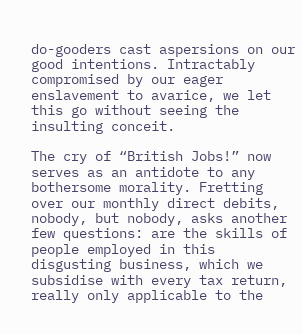do-gooders cast aspersions on our good intentions. Intractably compromised by our eager enslavement to avarice, we let this go without seeing the insulting conceit.

The cry of “British Jobs!” now serves as an antidote to any bothersome morality. Fretting over our monthly direct debits, nobody, but nobody, asks another few questions: are the skills of people employed in this disgusting business, which we subsidise with every tax return, really only applicable to the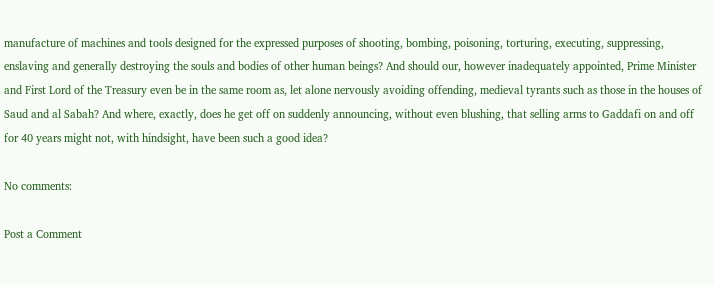manufacture of machines and tools designed for the expressed purposes of shooting, bombing, poisoning, torturing, executing, suppressing, enslaving and generally destroying the souls and bodies of other human beings? And should our, however inadequately appointed, Prime Minister and First Lord of the Treasury even be in the same room as, let alone nervously avoiding offending, medieval tyrants such as those in the houses of Saud and al Sabah? And where, exactly, does he get off on suddenly announcing, without even blushing, that selling arms to Gaddafi on and off for 40 years might not, with hindsight, have been such a good idea?

No comments:

Post a Comment